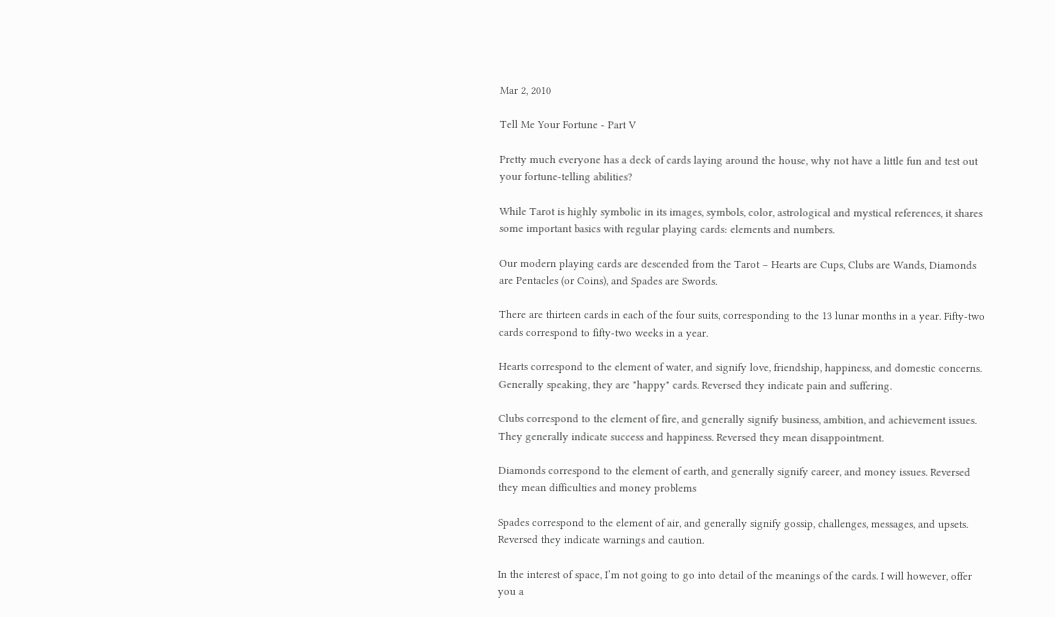Mar 2, 2010

Tell Me Your Fortune - Part V

Pretty much everyone has a deck of cards laying around the house, why not have a little fun and test out your fortune-telling abilities?

While Tarot is highly symbolic in its images, symbols, color, astrological and mystical references, it shares some important basics with regular playing cards: elements and numbers.

Our modern playing cards are descended from the Tarot – Hearts are Cups, Clubs are Wands, Diamonds are Pentacles (or Coins), and Spades are Swords.

There are thirteen cards in each of the four suits, corresponding to the 13 lunar months in a year. Fifty-two cards correspond to fifty-two weeks in a year.

Hearts correspond to the element of water, and signify love, friendship, happiness, and domestic concerns. Generally speaking, they are "happy" cards. Reversed they indicate pain and suffering.

Clubs correspond to the element of fire, and generally signify business, ambition, and achievement issues. They generally indicate success and happiness. Reversed they mean disappointment.

Diamonds correspond to the element of earth, and generally signify career, and money issues. Reversed they mean difficulties and money problems

Spades correspond to the element of air, and generally signify gossip, challenges, messages, and upsets. Reversed they indicate warnings and caution.

In the interest of space, I’m not going to go into detail of the meanings of the cards. I will however, offer you a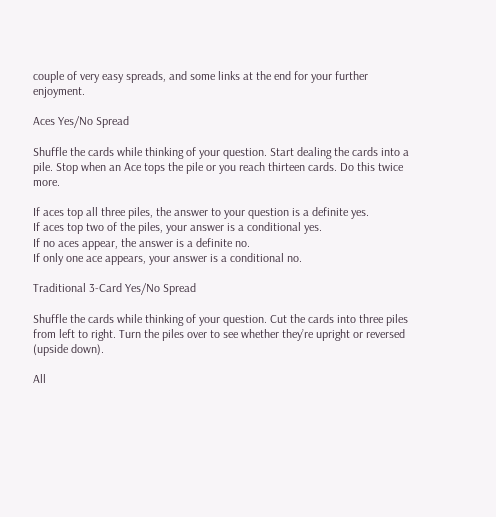couple of very easy spreads, and some links at the end for your further enjoyment.

Aces Yes/No Spread

Shuffle the cards while thinking of your question. Start dealing the cards into a pile. Stop when an Ace tops the pile or you reach thirteen cards. Do this twice more.

If aces top all three piles, the answer to your question is a definite yes.
If aces top two of the piles, your answer is a conditional yes.
If no aces appear, the answer is a definite no.
If only one ace appears, your answer is a conditional no.

Traditional 3-Card Yes/No Spread

Shuffle the cards while thinking of your question. Cut the cards into three piles from left to right. Turn the piles over to see whether they’re upright or reversed (upside down).

All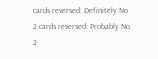cards reversed: Definitely No
2 cards reversed: Probably No
2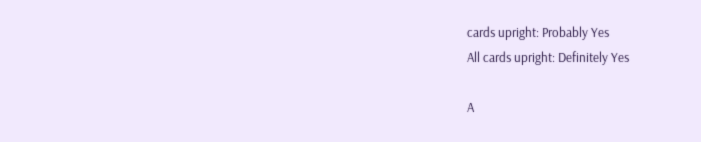cards upright: Probably Yes
All cards upright: Definitely Yes

A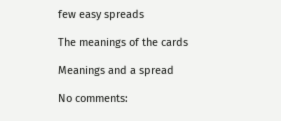few easy spreads

The meanings of the cards

Meanings and a spread

No comments: